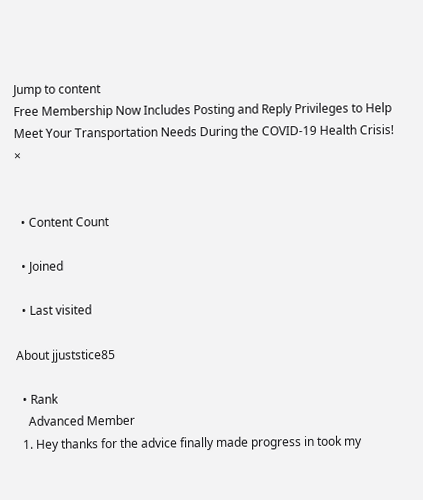Jump to content
Free Membership Now Includes Posting and Reply Privileges to Help Meet Your Transportation Needs During the COVID-19 Health Crisis! ×


  • Content Count

  • Joined

  • Last visited

About jjuststice85

  • Rank
    Advanced Member
  1. Hey thanks for the advice finally made progress in took my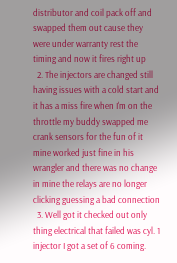distributor and coil pack off and swapped them out cause they were under warranty rest the timing and now it fires right up
  2. The injectors are changed still having issues with a cold start and it has a miss fire when I'm on the throttle my buddy swapped me crank sensors for the fun of it mine worked just fine in his wrangler and there was no change in mine the relays are no longer clicking guessing a bad connection
  3. Well got it checked out only thing electrical that failed was cyl. 1 injector I got a set of 6 coming.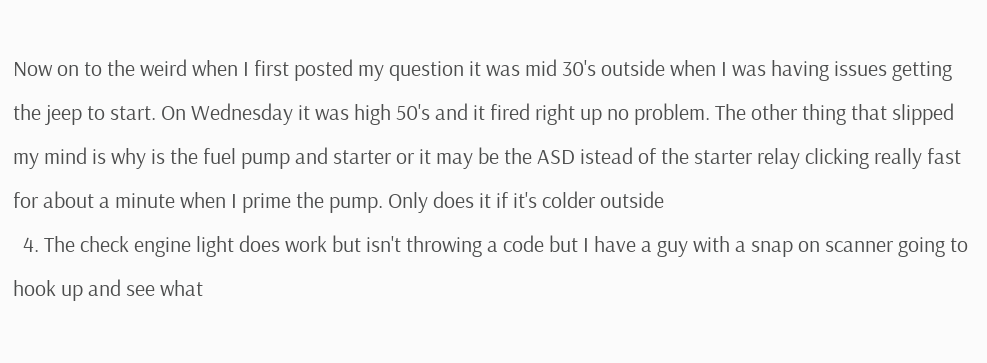Now on to the weird when I first posted my question it was mid 30's outside when I was having issues getting the jeep to start. On Wednesday it was high 50's and it fired right up no problem. The other thing that slipped my mind is why is the fuel pump and starter or it may be the ASD istead of the starter relay clicking really fast for about a minute when I prime the pump. Only does it if it's colder outside
  4. The check engine light does work but isn't throwing a code but I have a guy with a snap on scanner going to hook up and see what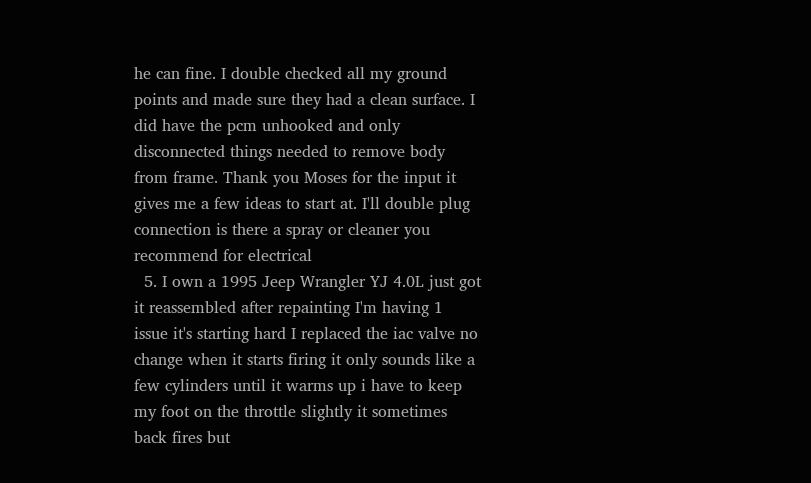he can fine. I double checked all my ground points and made sure they had a clean surface. I did have the pcm unhooked and only disconnected things needed to remove body from frame. Thank you Moses for the input it gives me a few ideas to start at. I'll double plug connection is there a spray or cleaner you recommend for electrical
  5. I own a 1995 Jeep Wrangler YJ 4.0L just got it reassembled after repainting I'm having 1 issue it's starting hard I replaced the iac valve no change when it starts firing it only sounds like a few cylinders until it warms up i have to keep my foot on the throttle slightly it sometimes back fires but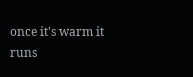once it's warm it runs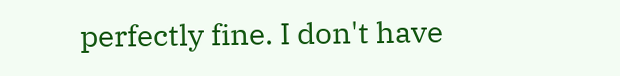perfectly fine. I don't have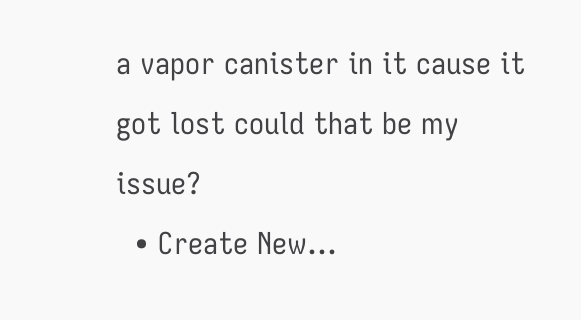a vapor canister in it cause it got lost could that be my issue?
  • Create New...